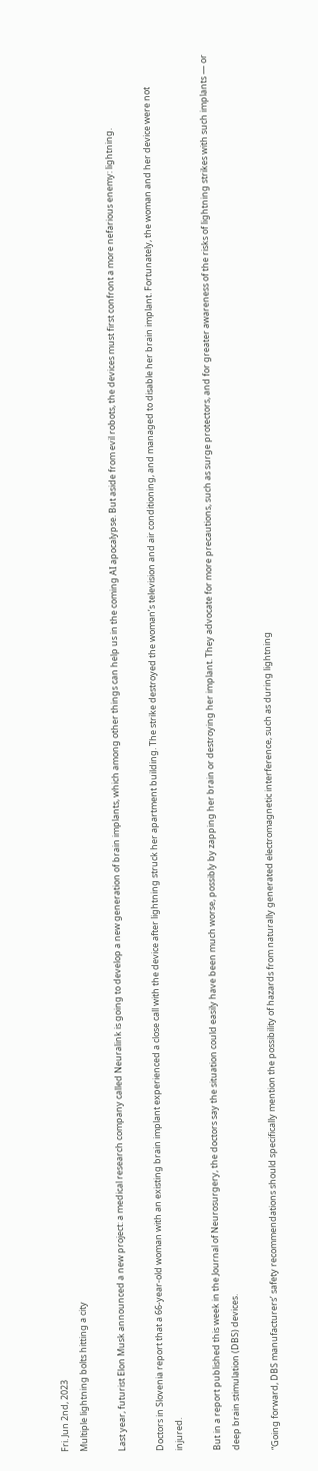Fri. Jun 2nd, 2023
Multiple lightning bolts hitting a city

Last year, futurist Elon Musk announced a new project: a medical research company called Neuralink is going to develop a new generation of brain implants, which among other things can help us in the coming AI apocalypse. But aside from evil robots, the devices must first confront a more nefarious enemy: lightning.

Doctors in Slovenia report that a 66-year-old woman with an existing brain implant experienced a close call with the device after lightning struck her apartment building. The strike destroyed the woman’s television and air conditioning, and managed to disable her brain implant. Fortunately, the woman and her device were not injured.

But in a report published this week in the Journal of Neurosurgery, the doctors say the situation could easily have been much worse, possibly by zapping her brain or destroying her implant. They advocate for more precautions, such as surge protectors, and for greater awareness of the risks of lightning strikes with such implants — or deep brain stimulation (DBS) devices.

“Going forward, DBS manufacturers’ safety recommendations should specifically mention the possibility of hazards from naturally generated electromagnetic interference, such as during lightning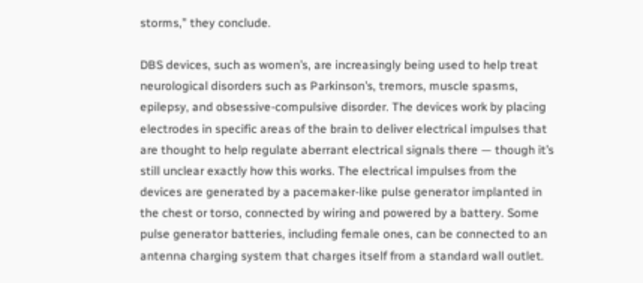storms,” they conclude.

DBS devices, such as women’s, are increasingly being used to help treat neurological disorders such as Parkinson’s, tremors, muscle spasms, epilepsy, and obsessive-compulsive disorder. The devices work by placing electrodes in specific areas of the brain to deliver electrical impulses that are thought to help regulate aberrant electrical signals there — though it’s still unclear exactly how this works. The electrical impulses from the devices are generated by a pacemaker-like pulse generator implanted in the chest or torso, connected by wiring and powered by a battery. Some pulse generator batteries, including female ones, can be connected to an antenna charging system that charges itself from a standard wall outlet.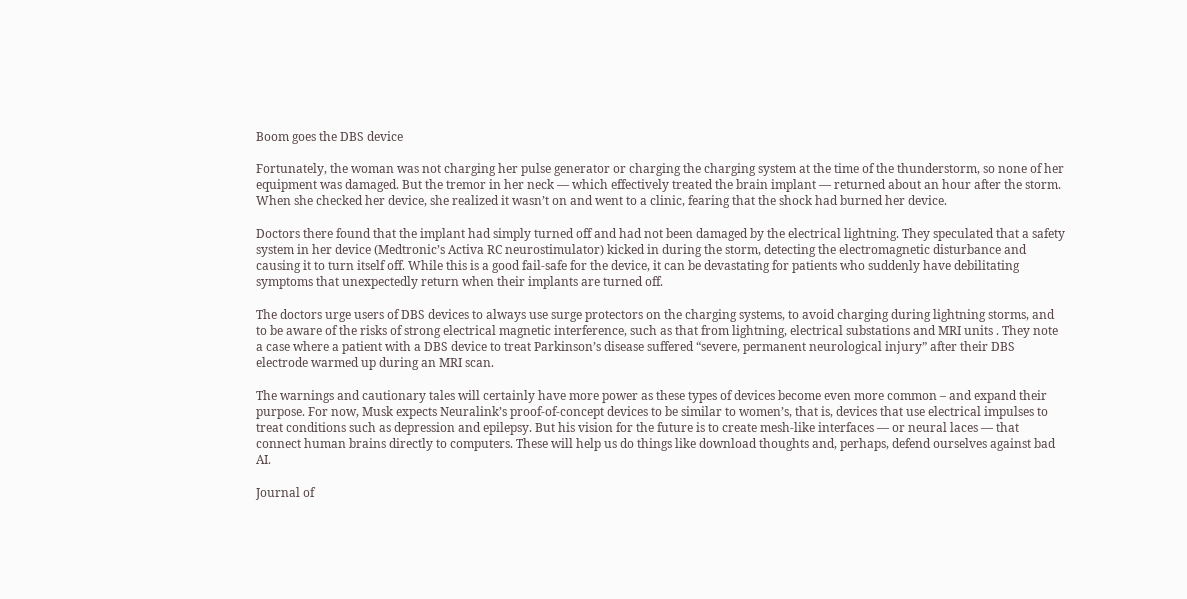Boom goes the DBS device

Fortunately, the woman was not charging her pulse generator or charging the charging system at the time of the thunderstorm, so none of her equipment was damaged. But the tremor in her neck — which effectively treated the brain implant — returned about an hour after the storm. When she checked her device, she realized it wasn’t on and went to a clinic, fearing that the shock had burned her device.

Doctors there found that the implant had simply turned off and had not been damaged by the electrical lightning. They speculated that a safety system in her device (Medtronic’s Activa RC neurostimulator) kicked in during the storm, detecting the electromagnetic disturbance and causing it to turn itself off. While this is a good fail-safe for the device, it can be devastating for patients who suddenly have debilitating symptoms that unexpectedly return when their implants are turned off.

The doctors urge users of DBS devices to always use surge protectors on the charging systems, to avoid charging during lightning storms, and to be aware of the risks of strong electrical magnetic interference, such as that from lightning, electrical substations and MRI units . They note a case where a patient with a DBS device to treat Parkinson’s disease suffered “severe, permanent neurological injury” after their DBS electrode warmed up during an MRI scan.

The warnings and cautionary tales will certainly have more power as these types of devices become even more common – and expand their purpose. For now, Musk expects Neuralink’s proof-of-concept devices to be similar to women’s, that is, devices that use electrical impulses to treat conditions such as depression and epilepsy. But his vision for the future is to create mesh-like interfaces — or neural laces — that connect human brains directly to computers. These will help us do things like download thoughts and, perhaps, defend ourselves against bad AI.

Journal of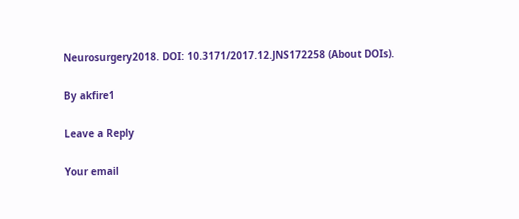Neurosurgery2018. DOI: 10.3171/2017.12.JNS172258 (About DOIs).

By akfire1

Leave a Reply

Your email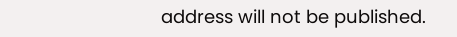address will not be published.